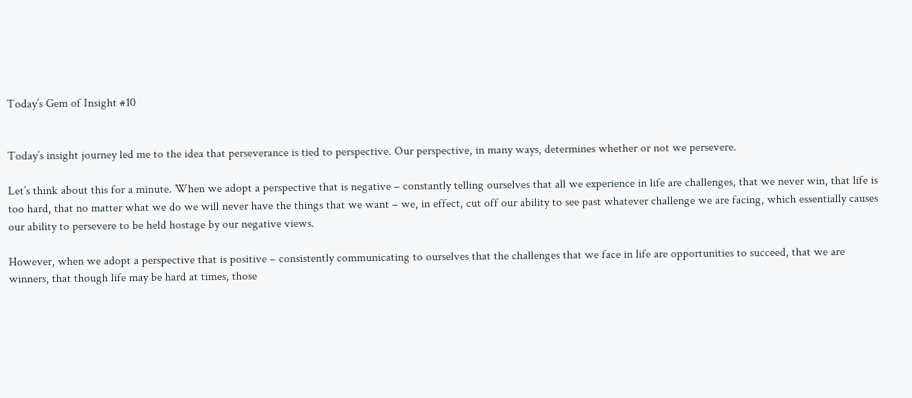Today’s Gem of Insight #10


Today’s insight journey led me to the idea that perseverance is tied to perspective. Our perspective, in many ways, determines whether or not we persevere.

Let’s think about this for a minute. When we adopt a perspective that is negative – constantly telling ourselves that all we experience in life are challenges, that we never win, that life is too hard, that no matter what we do we will never have the things that we want – we, in effect, cut off our ability to see past whatever challenge we are facing, which essentially causes our ability to persevere to be held hostage by our negative views.

However, when we adopt a perspective that is positive – consistently communicating to ourselves that the challenges that we face in life are opportunities to succeed, that we are winners, that though life may be hard at times, those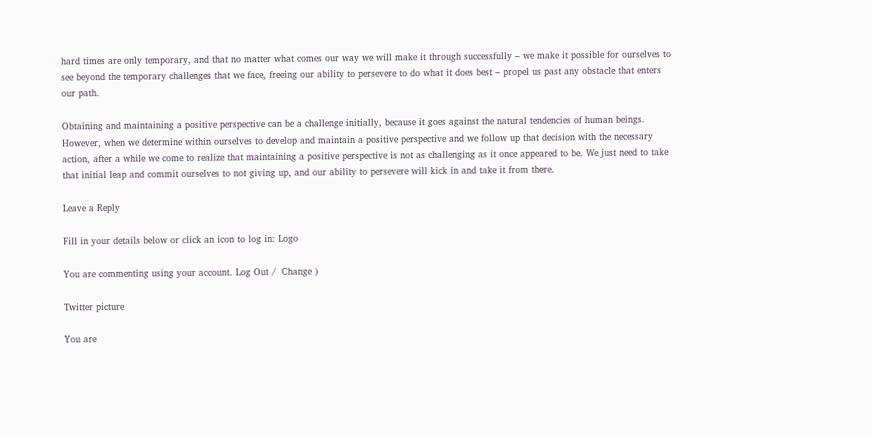hard times are only temporary, and that no matter what comes our way we will make it through successfully – we make it possible for ourselves to see beyond the temporary challenges that we face, freeing our ability to persevere to do what it does best – propel us past any obstacle that enters our path.

Obtaining and maintaining a positive perspective can be a challenge initially, because it goes against the natural tendencies of human beings. However, when we determine within ourselves to develop and maintain a positive perspective and we follow up that decision with the necessary action, after a while we come to realize that maintaining a positive perspective is not as challenging as it once appeared to be. We just need to take that initial leap and commit ourselves to not giving up, and our ability to persevere will kick in and take it from there.

Leave a Reply

Fill in your details below or click an icon to log in: Logo

You are commenting using your account. Log Out /  Change )

Twitter picture

You are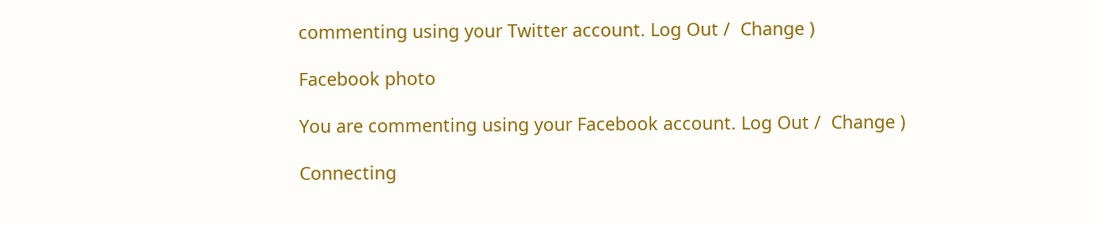commenting using your Twitter account. Log Out /  Change )

Facebook photo

You are commenting using your Facebook account. Log Out /  Change )

Connecting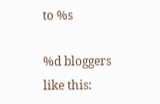to %s

%d bloggers like this: